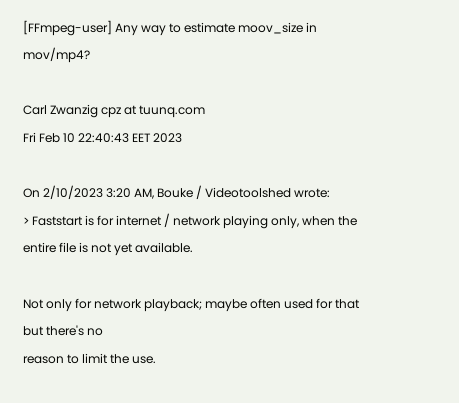[FFmpeg-user] Any way to estimate moov_size in mov/mp4?

Carl Zwanzig cpz at tuunq.com
Fri Feb 10 22:40:43 EET 2023

On 2/10/2023 3:20 AM, Bouke / Videotoolshed wrote:
> Faststart is for internet / network playing only, when the entire file is not yet available.

Not only for network playback; maybe often used for that but there's no
reason to limit the use.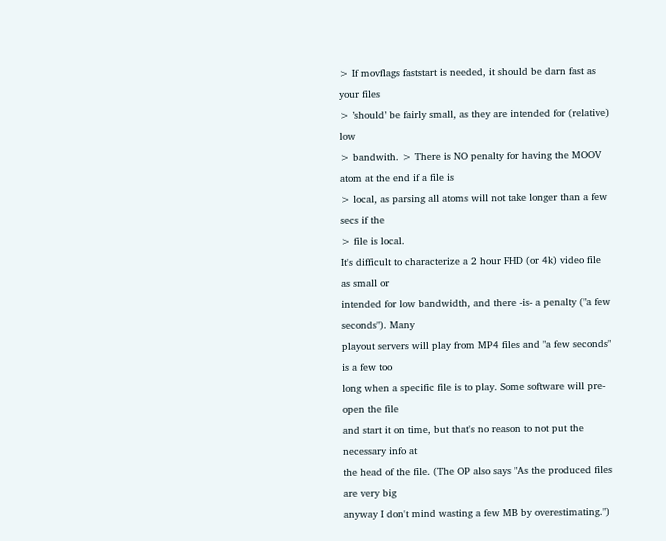> If movflags faststart is needed, it should be darn fast as your files
> ’should’ be fairly small, as they are intended for (relative) low
> bandwith. > There is NO penalty for having the MOOV atom at the end if a file is
> local, as parsing all atoms will not take longer than a few secs if the
> file is local.
It's difficult to characterize a 2 hour FHD (or 4k) video file as small or
intended for low bandwidth, and there -is- a penalty ("a few seconds"). Many
playout servers will play from MP4 files and "a few seconds" is a few too
long when a specific file is to play. Some software will pre-open the file
and start it on time, but that's no reason to not put the necessary info at
the head of the file. (The OP also says "As the produced files are very big
anyway I don't mind wasting a few MB by overestimating.")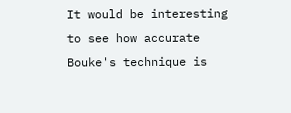It would be interesting to see how accurate Bouke's technique is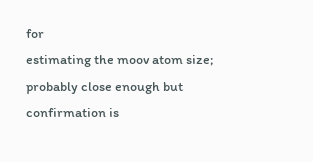for
estimating the moov atom size; probably close enough but confirmation is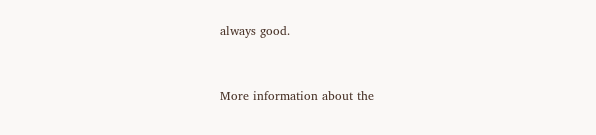always good.



More information about the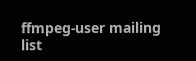ffmpeg-user mailing list